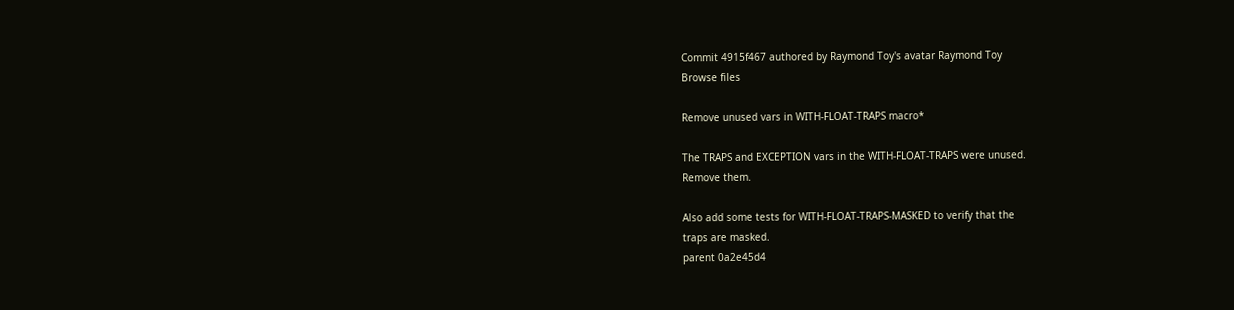Commit 4915f467 authored by Raymond Toy's avatar Raymond Toy
Browse files

Remove unused vars in WITH-FLOAT-TRAPS macro*

The TRAPS and EXCEPTION vars in the WITH-FLOAT-TRAPS were unused.
Remove them.

Also add some tests for WITH-FLOAT-TRAPS-MASKED to verify that the
traps are masked.
parent 0a2e45d4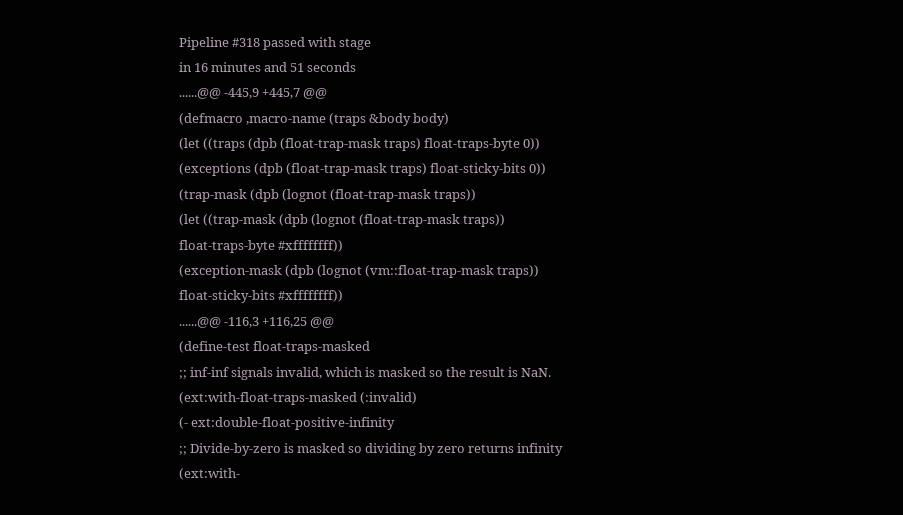Pipeline #318 passed with stage
in 16 minutes and 51 seconds
......@@ -445,9 +445,7 @@
(defmacro ,macro-name (traps &body body)
(let ((traps (dpb (float-trap-mask traps) float-traps-byte 0))
(exceptions (dpb (float-trap-mask traps) float-sticky-bits 0))
(trap-mask (dpb (lognot (float-trap-mask traps))
(let ((trap-mask (dpb (lognot (float-trap-mask traps))
float-traps-byte #xffffffff))
(exception-mask (dpb (lognot (vm::float-trap-mask traps))
float-sticky-bits #xffffffff))
......@@ -116,3 +116,25 @@
(define-test float-traps-masked
;; inf-inf signals invalid, which is masked so the result is NaN.
(ext:with-float-traps-masked (:invalid)
(- ext:double-float-positive-infinity
;; Divide-by-zero is masked so dividing by zero returns infinity
(ext:with-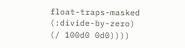float-traps-masked (:divide-by-zero)
(/ 100d0 0d0))))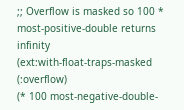;; Overflow is masked so 100 * most-positive-double returns infinity
(ext:with-float-traps-masked (:overflow)
(* 100 most-negative-double-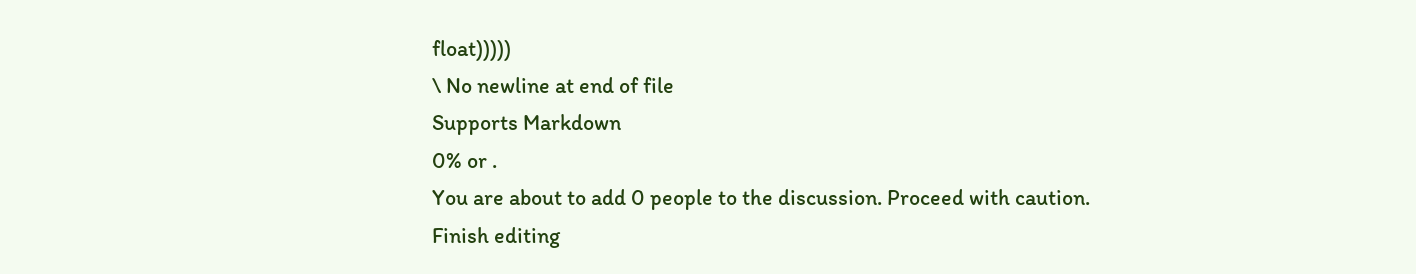float)))))
\ No newline at end of file
Supports Markdown
0% or .
You are about to add 0 people to the discussion. Proceed with caution.
Finish editing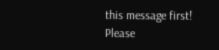this message first!
Please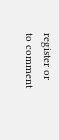register or to comment